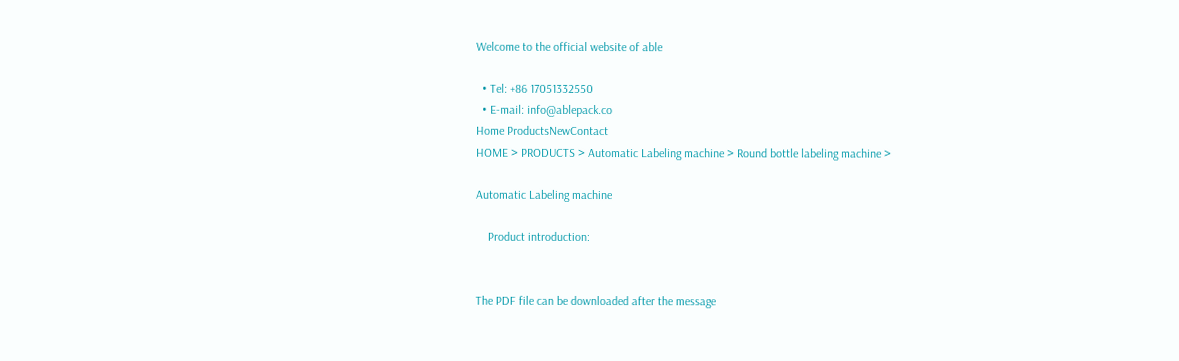Welcome to the official website of able

  • Tel: +86 17051332550
  • E-mail: info@ablepack.co
Home ProductsNewContact
HOME > PRODUCTS > Automatic Labeling machine > Round bottle labeling machine >

Automatic Labeling machine

    Product introduction:


The PDF file can be downloaded after the message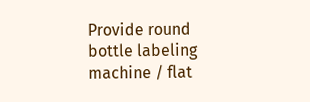Provide round bottle labeling machine / flat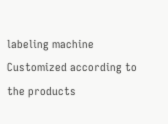labeling machine
Customized according to the products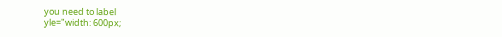you need to label
yle="width: 600px;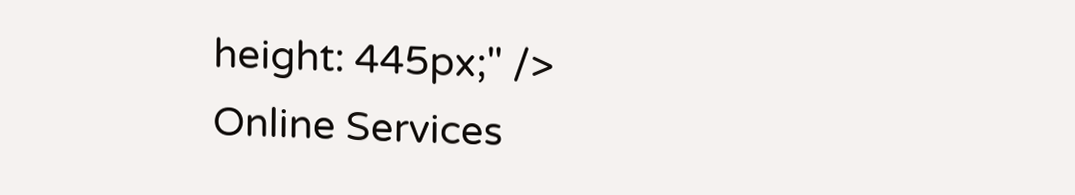height: 445px;" />
Online Services